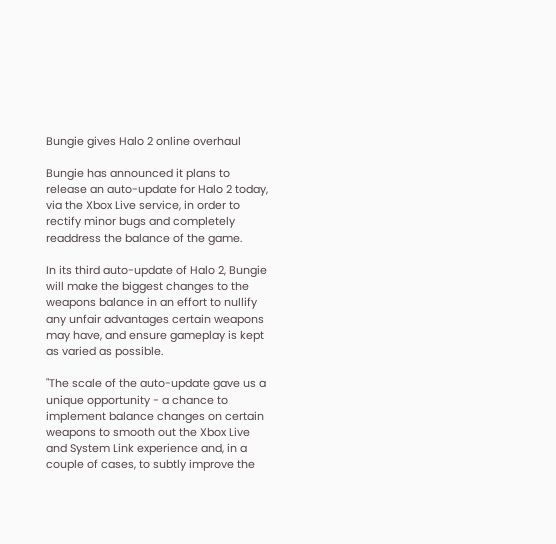Bungie gives Halo 2 online overhaul

Bungie has announced it plans to release an auto-update for Halo 2 today, via the Xbox Live service, in order to rectify minor bugs and completely readdress the balance of the game.

In its third auto-update of Halo 2, Bungie will make the biggest changes to the weapons balance in an effort to nullify any unfair advantages certain weapons may have, and ensure gameplay is kept as varied as possible.

"The scale of the auto-update gave us a unique opportunity - a chance to implement balance changes on certain weapons to smooth out the Xbox Live and System Link experience and, in a couple of cases, to subtly improve the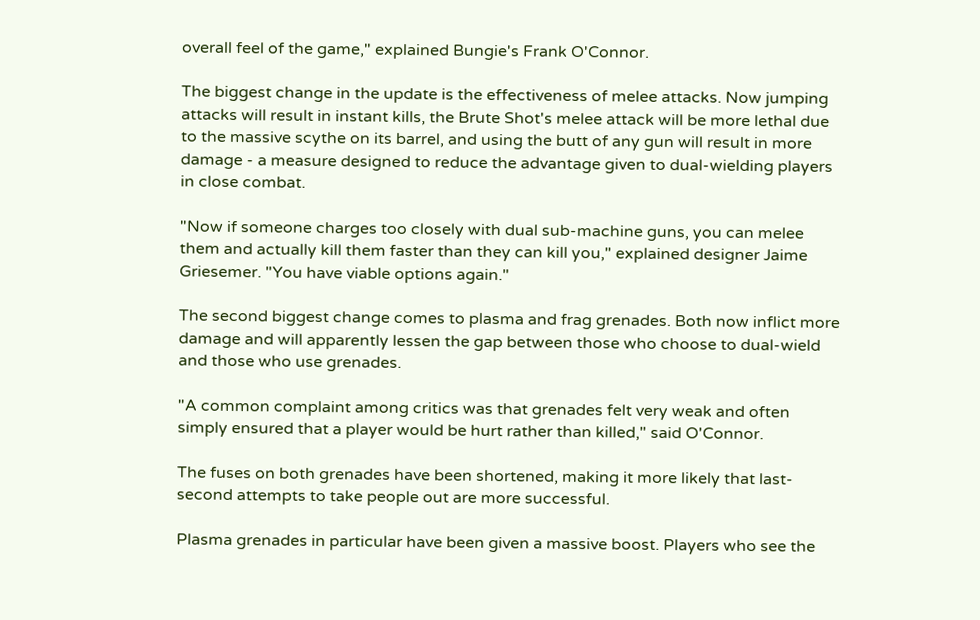overall feel of the game," explained Bungie's Frank O'Connor.

The biggest change in the update is the effectiveness of melee attacks. Now jumping attacks will result in instant kills, the Brute Shot's melee attack will be more lethal due to the massive scythe on its barrel, and using the butt of any gun will result in more damage - a measure designed to reduce the advantage given to dual-wielding players in close combat.

"Now if someone charges too closely with dual sub-machine guns, you can melee them and actually kill them faster than they can kill you," explained designer Jaime Griesemer. "You have viable options again."

The second biggest change comes to plasma and frag grenades. Both now inflict more damage and will apparently lessen the gap between those who choose to dual-wield and those who use grenades.

"A common complaint among critics was that grenades felt very weak and often simply ensured that a player would be hurt rather than killed," said O'Connor.

The fuses on both grenades have been shortened, making it more likely that last-second attempts to take people out are more successful.

Plasma grenades in particular have been given a massive boost. Players who see the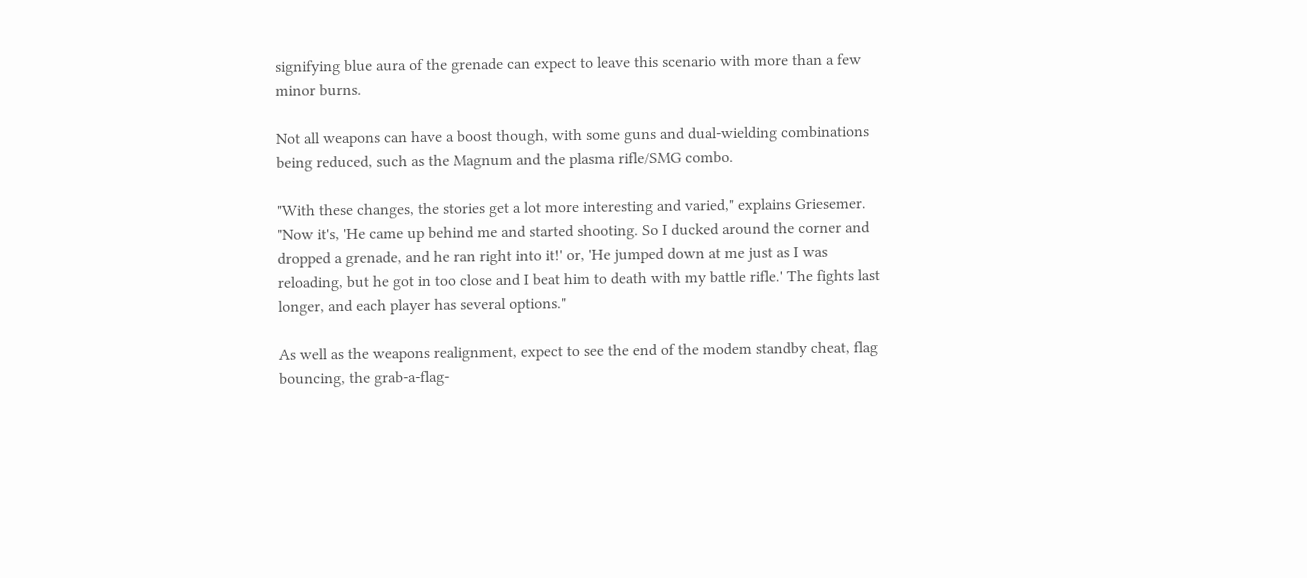signifying blue aura of the grenade can expect to leave this scenario with more than a few minor burns.

Not all weapons can have a boost though, with some guns and dual-wielding combinations being reduced, such as the Magnum and the plasma rifle/SMG combo.

"With these changes, the stories get a lot more interesting and varied," explains Griesemer. "Now it's, 'He came up behind me and started shooting. So I ducked around the corner and dropped a grenade, and he ran right into it!' or, 'He jumped down at me just as I was reloading, but he got in too close and I beat him to death with my battle rifle.' The fights last longer, and each player has several options."

As well as the weapons realignment, expect to see the end of the modem standby cheat, flag bouncing, the grab-a-flag-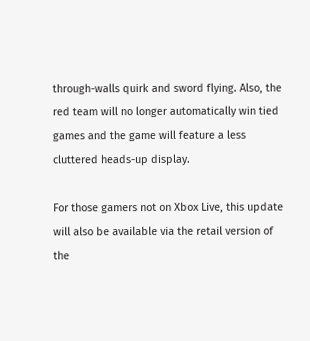through-walls quirk and sword flying. Also, the red team will no longer automatically win tied games and the game will feature a less cluttered heads-up display.

For those gamers not on Xbox Live, this update will also be available via the retail version of the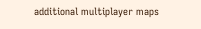additional multiplayer maps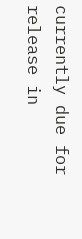currently due for release in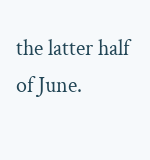the latter half of June.